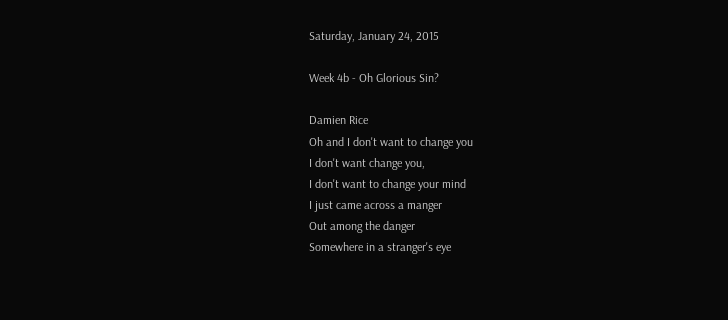Saturday, January 24, 2015

Week 4b - Oh Glorious Sin?

Damien Rice
Oh and I don't want to change you
I don't want change you,
I don't want to change your mind
I just came across a manger
Out among the danger
Somewhere in a stranger's eye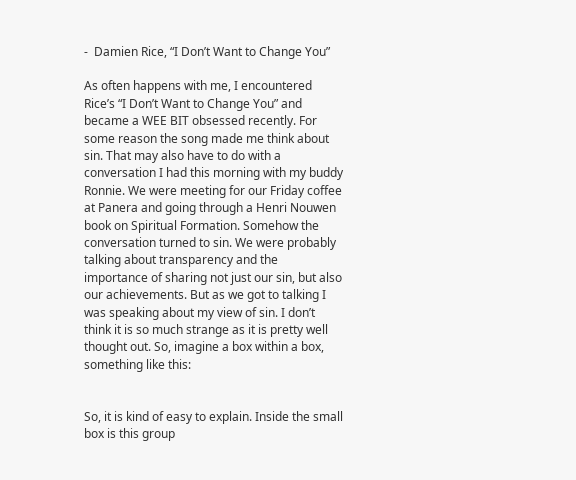-  Damien Rice, “I Don’t Want to Change You”

As often happens with me, I encountered Rice’s “I Don’t Want to Change You” and became a WEE BIT obsessed recently. For some reason the song made me think about sin. That may also have to do with a conversation I had this morning with my buddy Ronnie. We were meeting for our Friday coffee at Panera and going through a Henri Nouwen book on Spiritual Formation. Somehow the conversation turned to sin. We were probably talking about transparency and the importance of sharing not just our sin, but also our achievements. But as we got to talking I was speaking about my view of sin. I don’t think it is so much strange as it is pretty well thought out. So, imagine a box within a box, something like this:


So, it is kind of easy to explain. Inside the small box is this group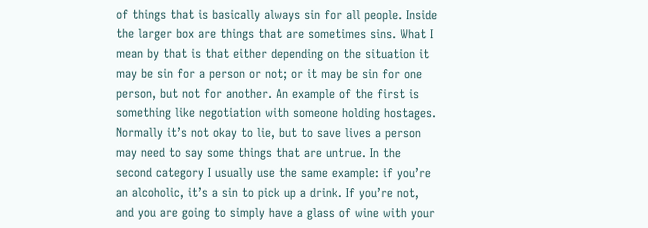of things that is basically always sin for all people. Inside the larger box are things that are sometimes sins. What I mean by that is that either depending on the situation it may be sin for a person or not; or it may be sin for one person, but not for another. An example of the first is something like negotiation with someone holding hostages. Normally it’s not okay to lie, but to save lives a person may need to say some things that are untrue. In the second category I usually use the same example: if you’re an alcoholic, it’s a sin to pick up a drink. If you’re not, and you are going to simply have a glass of wine with your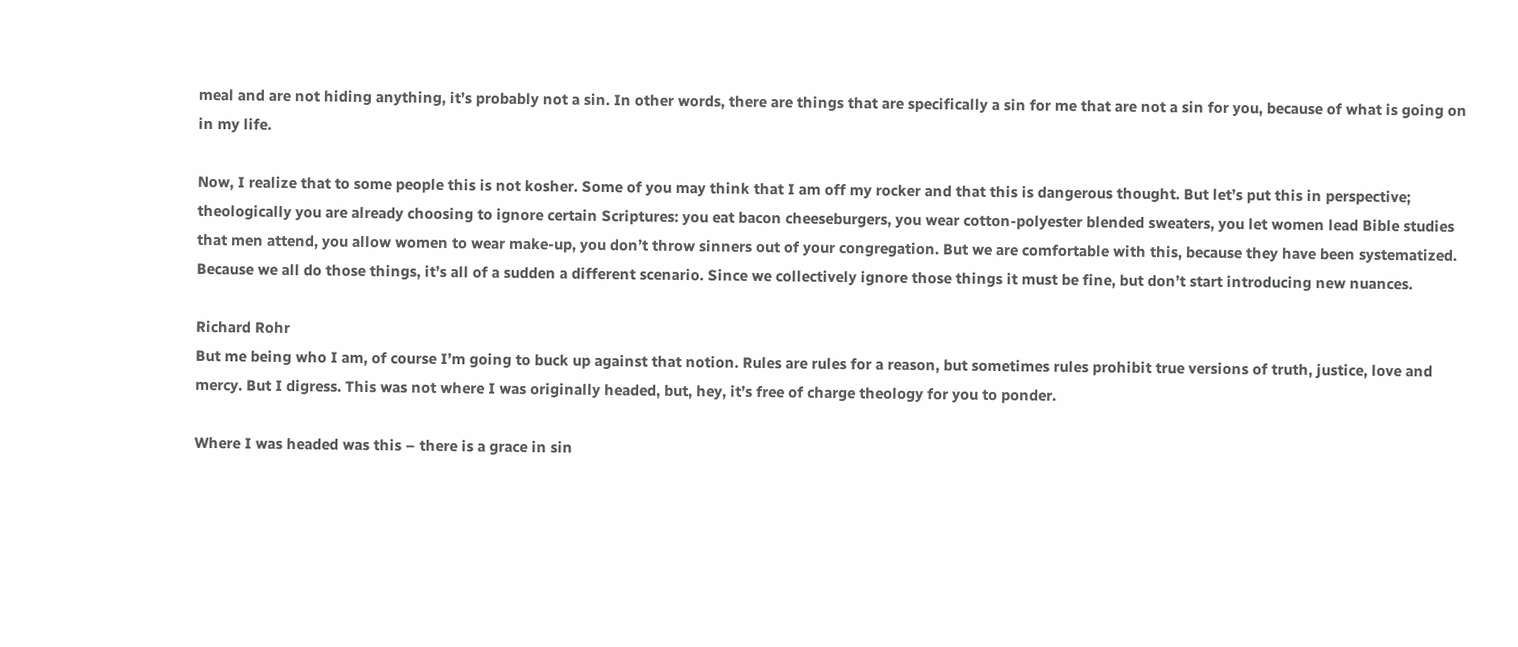meal and are not hiding anything, it’s probably not a sin. In other words, there are things that are specifically a sin for me that are not a sin for you, because of what is going on in my life.

Now, I realize that to some people this is not kosher. Some of you may think that I am off my rocker and that this is dangerous thought. But let’s put this in perspective; theologically you are already choosing to ignore certain Scriptures: you eat bacon cheeseburgers, you wear cotton-polyester blended sweaters, you let women lead Bible studies that men attend, you allow women to wear make-up, you don’t throw sinners out of your congregation. But we are comfortable with this, because they have been systematized. Because we all do those things, it’s all of a sudden a different scenario. Since we collectively ignore those things it must be fine, but don’t start introducing new nuances.

Richard Rohr
But me being who I am, of course I’m going to buck up against that notion. Rules are rules for a reason, but sometimes rules prohibit true versions of truth, justice, love and mercy. But I digress. This was not where I was originally headed, but, hey, it’s free of charge theology for you to ponder.

Where I was headed was this – there is a grace in sin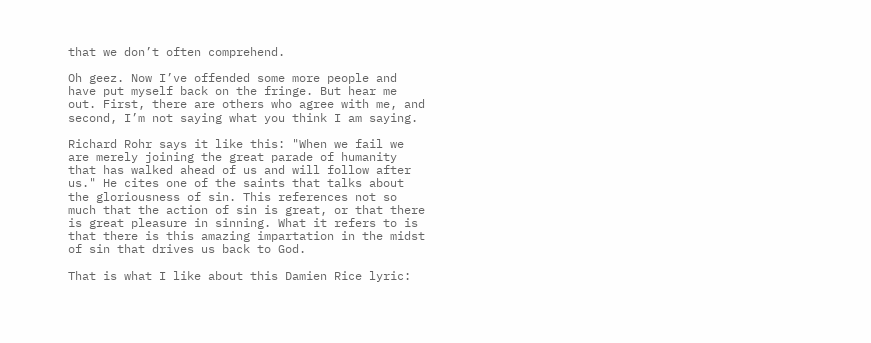that we don’t often comprehend.

Oh geez. Now I’ve offended some more people and have put myself back on the fringe. But hear me out. First, there are others who agree with me, and second, I’m not saying what you think I am saying.

Richard Rohr says it like this: "When we fail we are merely joining the great parade of humanity that has walked ahead of us and will follow after us." He cites one of the saints that talks about the gloriousness of sin. This references not so much that the action of sin is great, or that there is great pleasure in sinning. What it refers to is that there is this amazing impartation in the midst of sin that drives us back to God.

That is what I like about this Damien Rice lyric: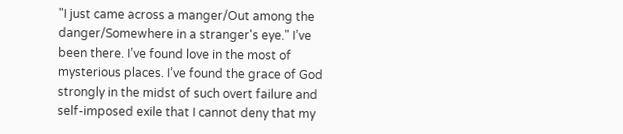"I just came across a manger/Out among the danger/Somewhere in a stranger's eye." I’ve been there. I’ve found love in the most of mysterious places. I’ve found the grace of God strongly in the midst of such overt failure and self-imposed exile that I cannot deny that my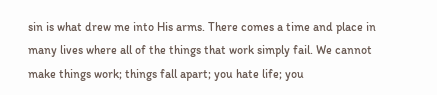sin is what drew me into His arms. There comes a time and place in many lives where all of the things that work simply fail. We cannot make things work; things fall apart; you hate life; you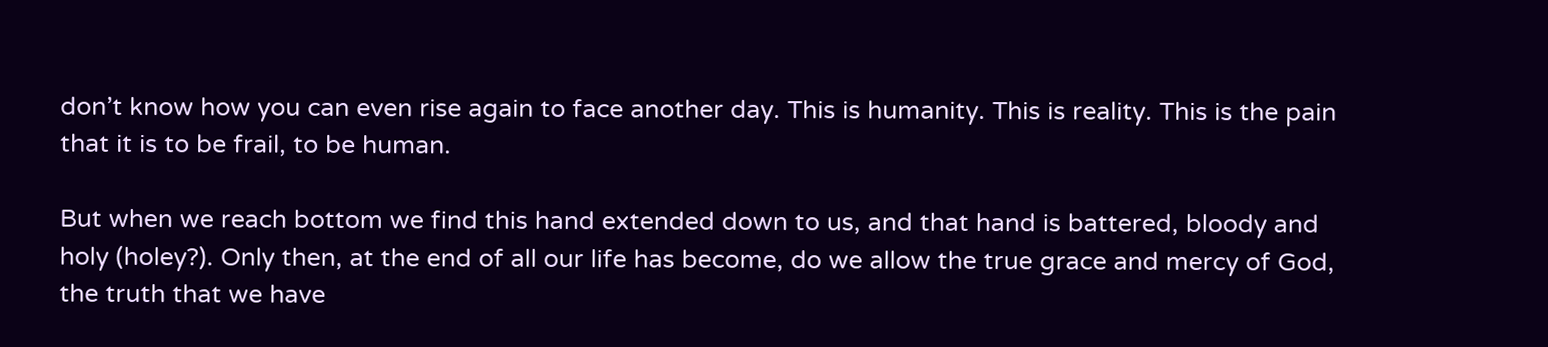don’t know how you can even rise again to face another day. This is humanity. This is reality. This is the pain that it is to be frail, to be human.

But when we reach bottom we find this hand extended down to us, and that hand is battered, bloody and holy (holey?). Only then, at the end of all our life has become, do we allow the true grace and mercy of God, the truth that we have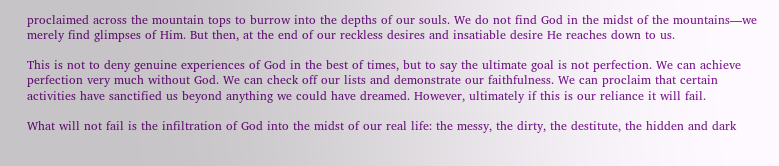proclaimed across the mountain tops to burrow into the depths of our souls. We do not find God in the midst of the mountains—we merely find glimpses of Him. But then, at the end of our reckless desires and insatiable desire He reaches down to us.

This is not to deny genuine experiences of God in the best of times, but to say the ultimate goal is not perfection. We can achieve perfection very much without God. We can check off our lists and demonstrate our faithfulness. We can proclaim that certain activities have sanctified us beyond anything we could have dreamed. However, ultimately if this is our reliance it will fail.

What will not fail is the infiltration of God into the midst of our real life: the messy, the dirty, the destitute, the hidden and dark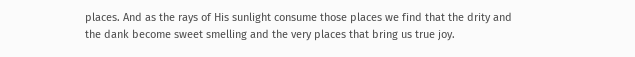places. And as the rays of His sunlight consume those places we find that the drity and the dank become sweet smelling and the very places that bring us true joy.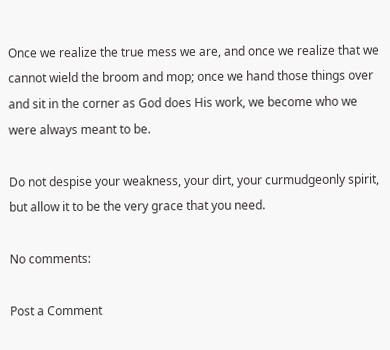Once we realize the true mess we are, and once we realize that we cannot wield the broom and mop; once we hand those things over and sit in the corner as God does His work, we become who we were always meant to be.

Do not despise your weakness, your dirt, your curmudgeonly spirit, but allow it to be the very grace that you need.

No comments:

Post a Comment